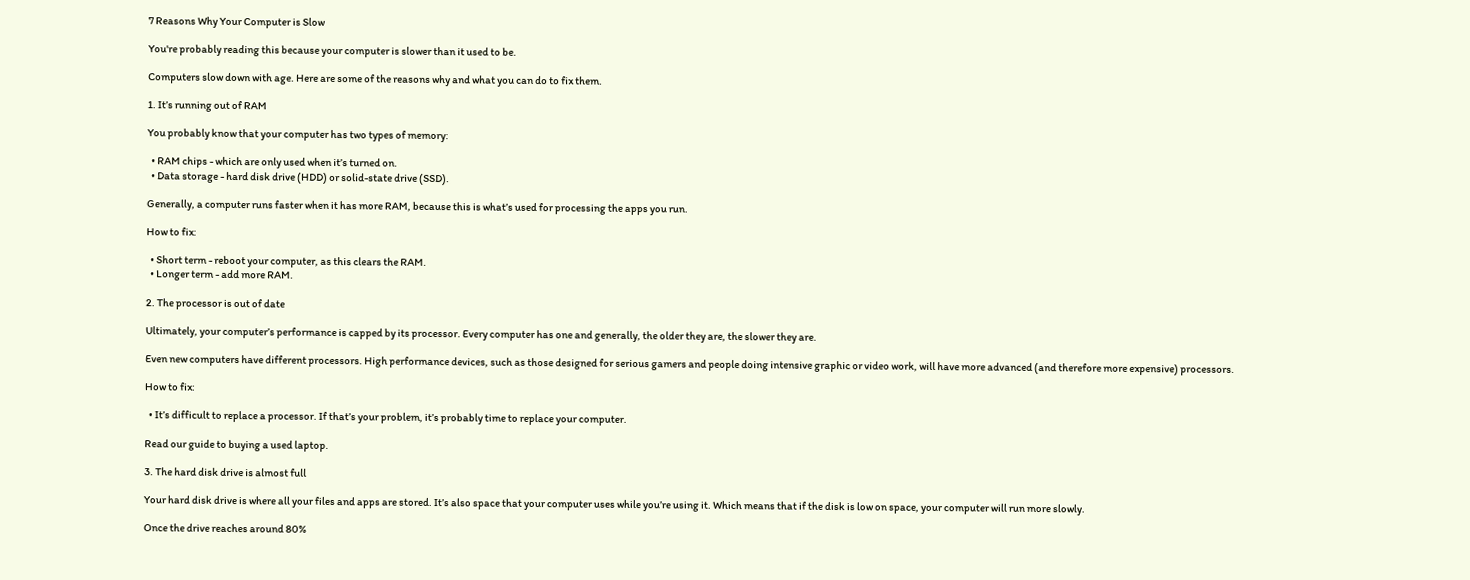7 Reasons Why Your Computer is Slow

You're probably reading this because your computer is slower than it used to be.

Computers slow down with age. Here are some of the reasons why and what you can do to fix them.

1. It’s running out of RAM

You probably know that your computer has two types of memory:

  • RAM chips - which are only used when it’s turned on.
  • Data storage - hard disk drive (HDD) or solid-state drive (SSD).

Generally, a computer runs faster when it has more RAM, because this is what’s used for processing the apps you run.

How to fix:

  • Short term - reboot your computer, as this clears the RAM.
  • Longer term - add more RAM.

2. The processor is out of date

Ultimately, your computer’s performance is capped by its processor. Every computer has one and generally, the older they are, the slower they are.

Even new computers have different processors. High performance devices, such as those designed for serious gamers and people doing intensive graphic or video work, will have more advanced (and therefore more expensive) processors.

How to fix:

  • It’s difficult to replace a processor. If that’s your problem, it’s probably time to replace your computer.

Read our guide to buying a used laptop.

3. The hard disk drive is almost full

Your hard disk drive is where all your files and apps are stored. It’s also space that your computer uses while you’re using it. Which means that if the disk is low on space, your computer will run more slowly.

Once the drive reaches around 80%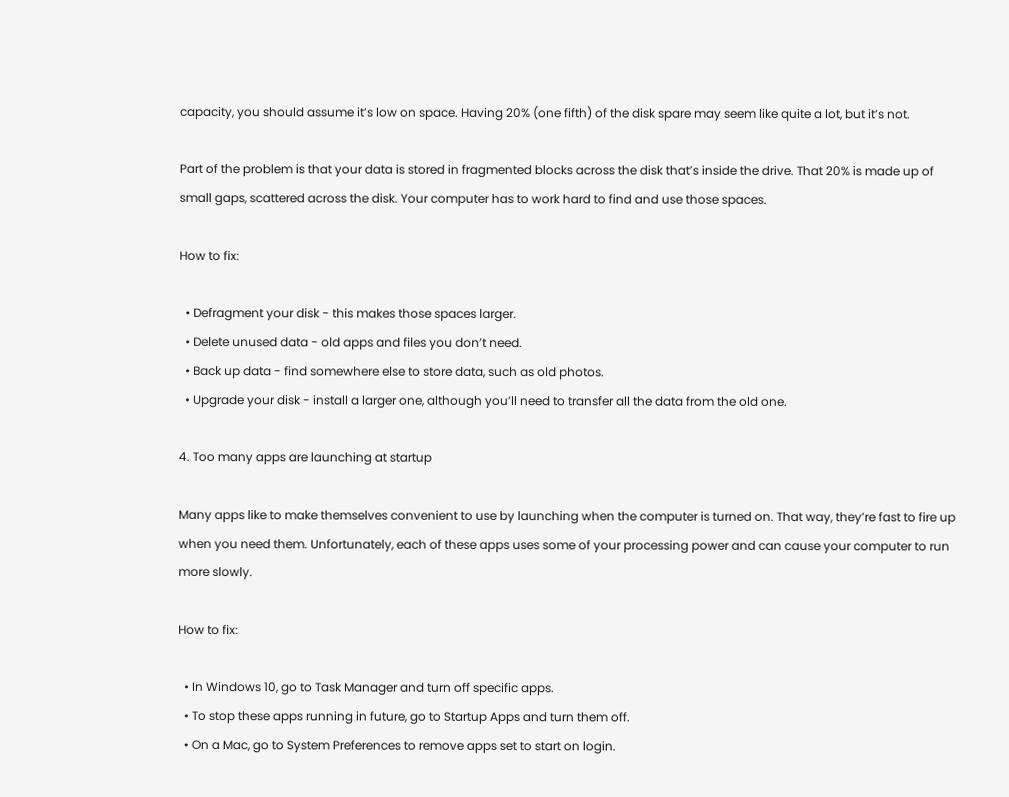capacity, you should assume it’s low on space. Having 20% (one fifth) of the disk spare may seem like quite a lot, but it’s not.

Part of the problem is that your data is stored in fragmented blocks across the disk that’s inside the drive. That 20% is made up of small gaps, scattered across the disk. Your computer has to work hard to find and use those spaces.

How to fix:

  • Defragment your disk - this makes those spaces larger.
  • Delete unused data - old apps and files you don’t need.
  • Back up data - find somewhere else to store data, such as old photos.
  • Upgrade your disk - install a larger one, although you’ll need to transfer all the data from the old one.

4. Too many apps are launching at startup

Many apps like to make themselves convenient to use by launching when the computer is turned on. That way, they’re fast to fire up when you need them. Unfortunately, each of these apps uses some of your processing power and can cause your computer to run more slowly.

How to fix:

  • In Windows 10, go to Task Manager and turn off specific apps.
  • To stop these apps running in future, go to Startup Apps and turn them off.
  • On a Mac, go to System Preferences to remove apps set to start on login.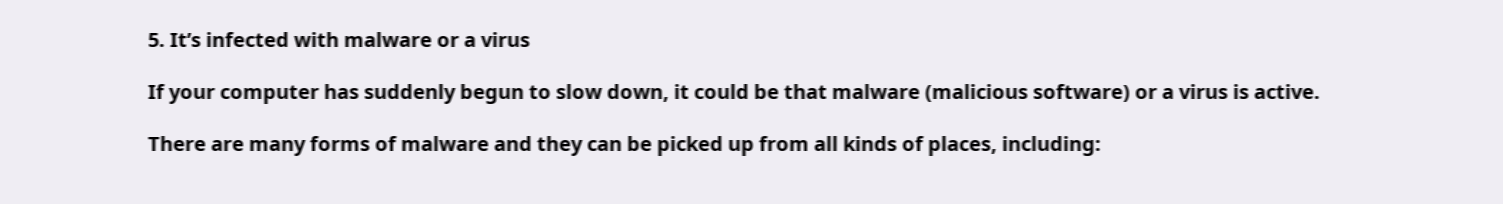5. It’s infected with malware or a virus

If your computer has suddenly begun to slow down, it could be that malware (malicious software) or a virus is active.

There are many forms of malware and they can be picked up from all kinds of places, including: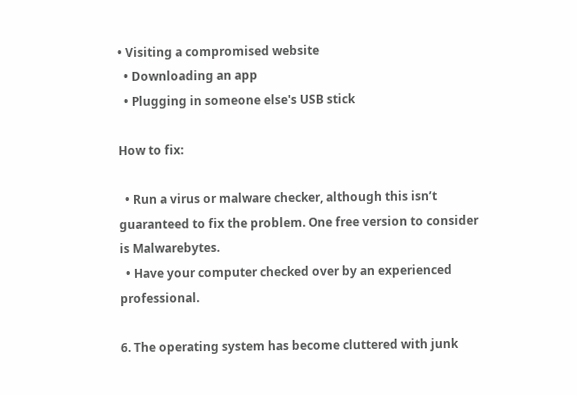• Visiting a compromised website
  • Downloading an app
  • Plugging in someone else's USB stick

How to fix:

  • Run a virus or malware checker, although this isn’t guaranteed to fix the problem. One free version to consider is Malwarebytes.
  • Have your computer checked over by an experienced professional.

6. The operating system has become cluttered with junk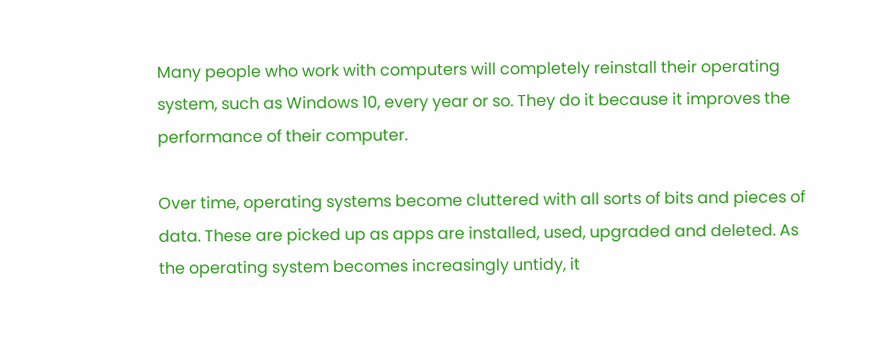Many people who work with computers will completely reinstall their operating system, such as Windows 10, every year or so. They do it because it improves the performance of their computer.

Over time, operating systems become cluttered with all sorts of bits and pieces of data. These are picked up as apps are installed, used, upgraded and deleted. As the operating system becomes increasingly untidy, it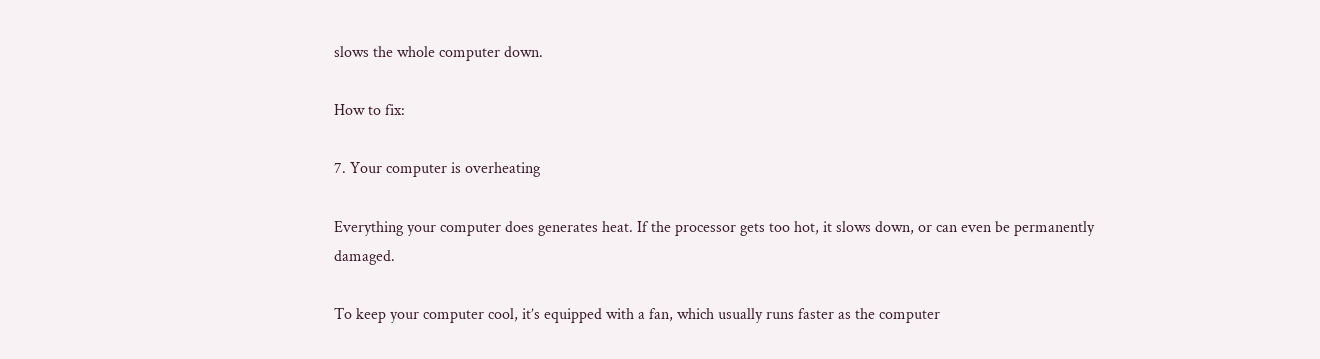slows the whole computer down.

How to fix:

7. Your computer is overheating

Everything your computer does generates heat. If the processor gets too hot, it slows down, or can even be permanently damaged.

To keep your computer cool, it’s equipped with a fan, which usually runs faster as the computer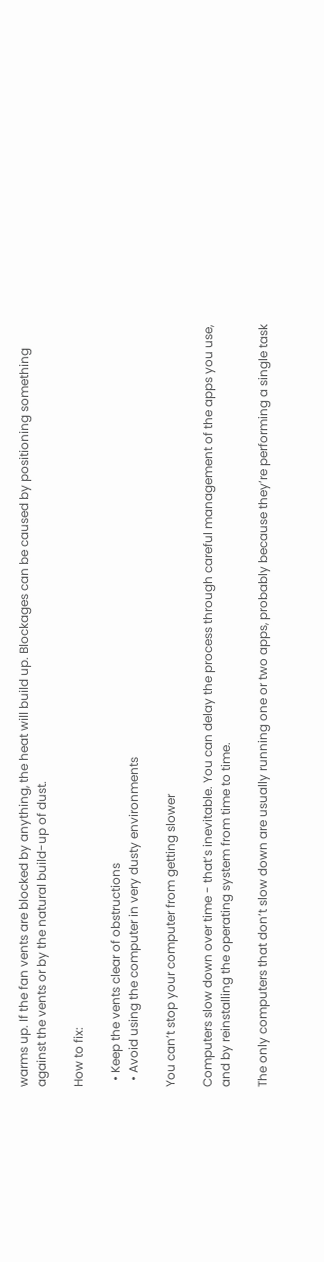warms up. If the fan vents are blocked by anything, the heat will build up. Blockages can be caused by positioning something against the vents or by the natural build-up of dust.

How to fix:

  • Keep the vents clear of obstructions
  • Avoid using the computer in very dusty environments

You can’t stop your computer from getting slower

Computers slow down over time - that’s inevitable. You can delay the process through careful management of the apps you use, and by reinstalling the operating system from time to time.

The only computers that don’t slow down are usually running one or two apps, probably because they’re performing a single task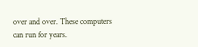over and over. These computers can run for years.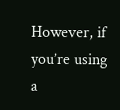However, if you’re using a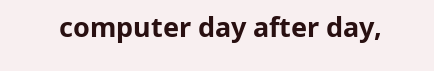computer day after day,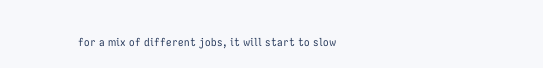for a mix of different jobs, it will start to slow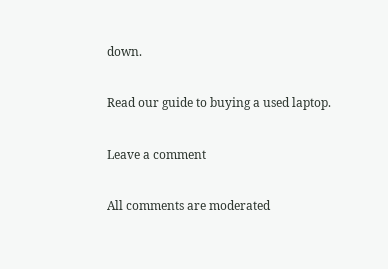down.

Read our guide to buying a used laptop.

Leave a comment

All comments are moderated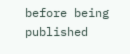before being published